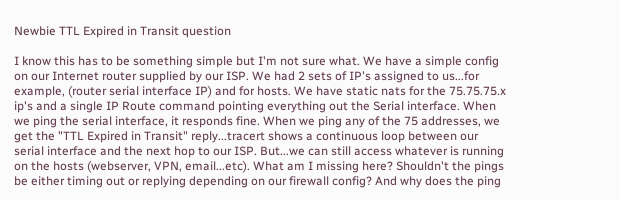Newbie TTL Expired in Transit question

I know this has to be something simple but I'm not sure what. We have a simple config on our Internet router supplied by our ISP. We had 2 sets of IP's assigned to us...for example, (router serial interface IP) and for hosts. We have static nats for the 75.75.75.x ip's and a single IP Route command pointing everything out the Serial interface. When we ping the serial interface, it responds fine. When we ping any of the 75 addresses, we get the "TTL Expired in Transit" reply...tracert shows a continuous loop between our serial interface and the next hop to our ISP. But...we can still access whatever is running on the hosts (webserver, VPN, email...etc). What am I missing here? Shouldn't the pings be either timing out or replying depending on our firewall config? And why does the ping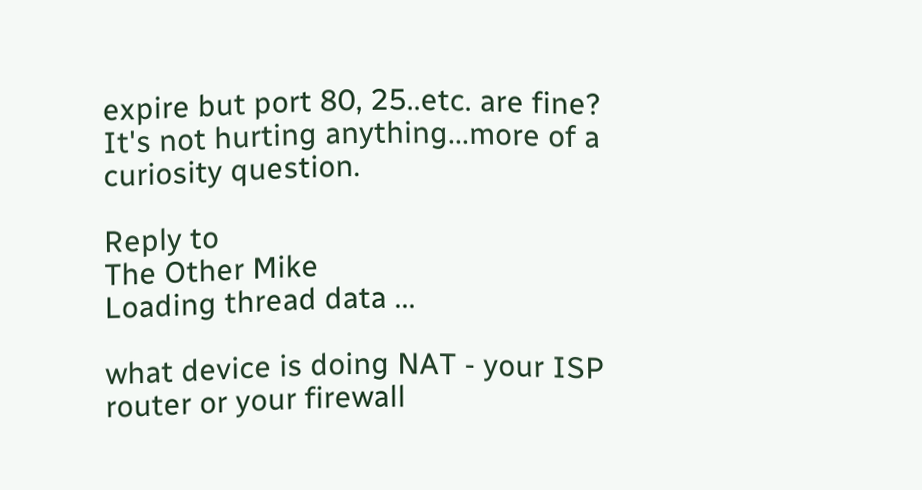expire but port 80, 25..etc. are fine? It's not hurting anything...more of a curiosity question.

Reply to
The Other Mike
Loading thread data ...

what device is doing NAT - your ISP router or your firewall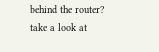behind the router? take a look at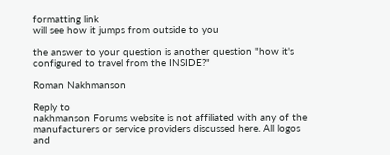formatting link
will see how it jumps from outside to you

the answer to your question is another question "how it's configured to travel from the INSIDE?"

Roman Nakhmanson

Reply to
nakhmanson Forums website is not affiliated with any of the manufacturers or service providers discussed here. All logos and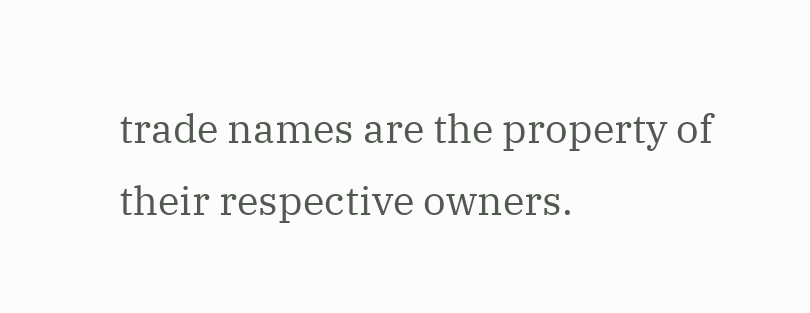trade names are the property of their respective owners.